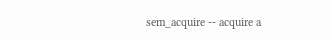sem_acquire -- acquire a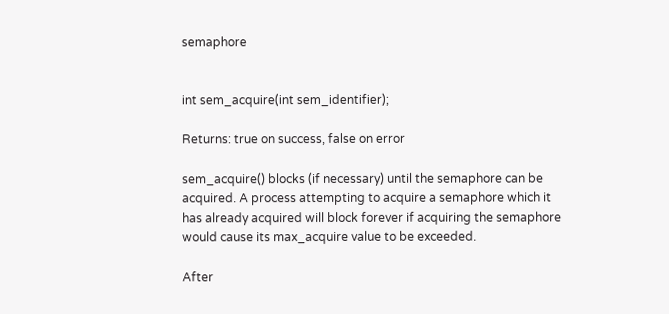semaphore


int sem_acquire(int sem_identifier);

Returns: true on success, false on error

sem_acquire() blocks (if necessary) until the semaphore can be acquired. A process attempting to acquire a semaphore which it has already acquired will block forever if acquiring the semaphore would cause its max_acquire value to be exceeded.

After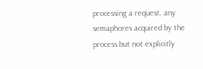processing a request, any semaphores acquired by the process but not explicitly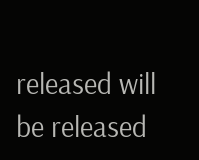released will be released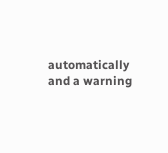automatically and a warning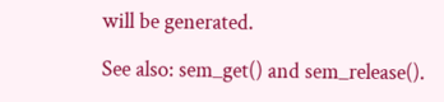will be generated.

See also: sem_get() and sem_release().